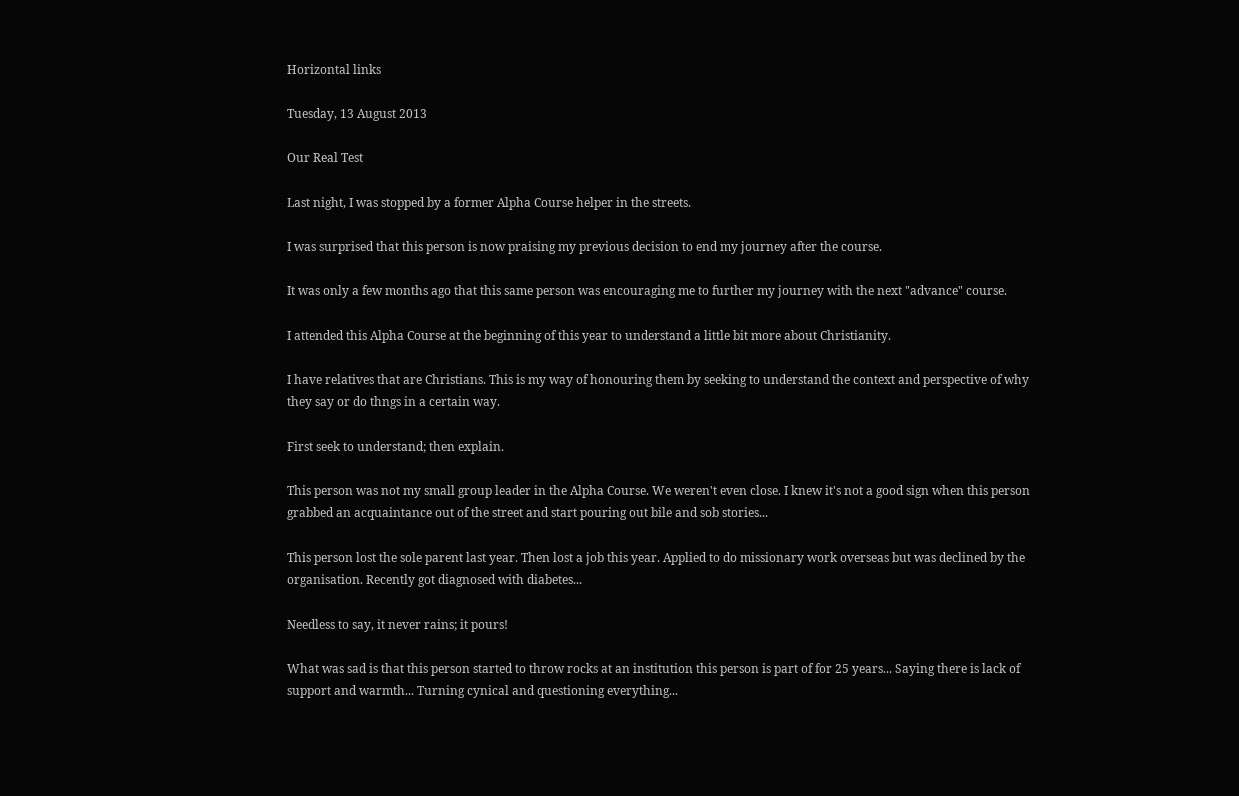Horizontal links

Tuesday, 13 August 2013

Our Real Test

Last night, I was stopped by a former Alpha Course helper in the streets.

I was surprised that this person is now praising my previous decision to end my journey after the course.

It was only a few months ago that this same person was encouraging me to further my journey with the next "advance" course.

I attended this Alpha Course at the beginning of this year to understand a little bit more about Christianity.

I have relatives that are Christians. This is my way of honouring them by seeking to understand the context and perspective of why they say or do thngs in a certain way.

First seek to understand; then explain.

This person was not my small group leader in the Alpha Course. We weren't even close. I knew it's not a good sign when this person grabbed an acquaintance out of the street and start pouring out bile and sob stories...

This person lost the sole parent last year. Then lost a job this year. Applied to do missionary work overseas but was declined by the organisation. Recently got diagnosed with diabetes...

Needless to say, it never rains; it pours!

What was sad is that this person started to throw rocks at an institution this person is part of for 25 years... Saying there is lack of support and warmth... Turning cynical and questioning everything...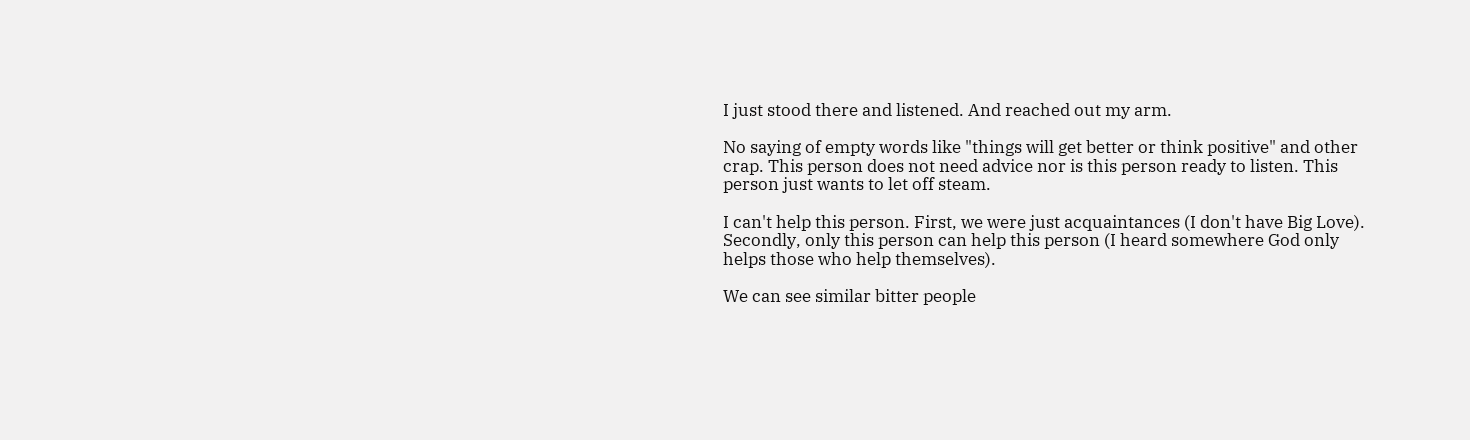I just stood there and listened. And reached out my arm.

No saying of empty words like "things will get better or think positive" and other crap. This person does not need advice nor is this person ready to listen. This person just wants to let off steam.

I can't help this person. First, we were just acquaintances (I don't have Big Love). Secondly, only this person can help this person (I heard somewhere God only helps those who help themselves).

We can see similar bitter people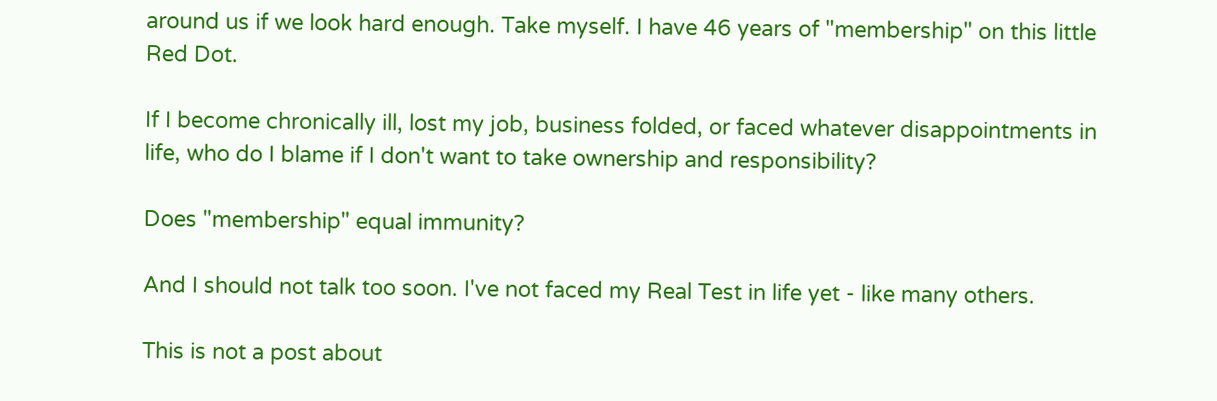around us if we look hard enough. Take myself. I have 46 years of "membership" on this little Red Dot.

If I become chronically ill, lost my job, business folded, or faced whatever disappointments in life, who do I blame if I don't want to take ownership and responsibility?

Does "membership" equal immunity?

And I should not talk too soon. I've not faced my Real Test in life yet - like many others.

This is not a post about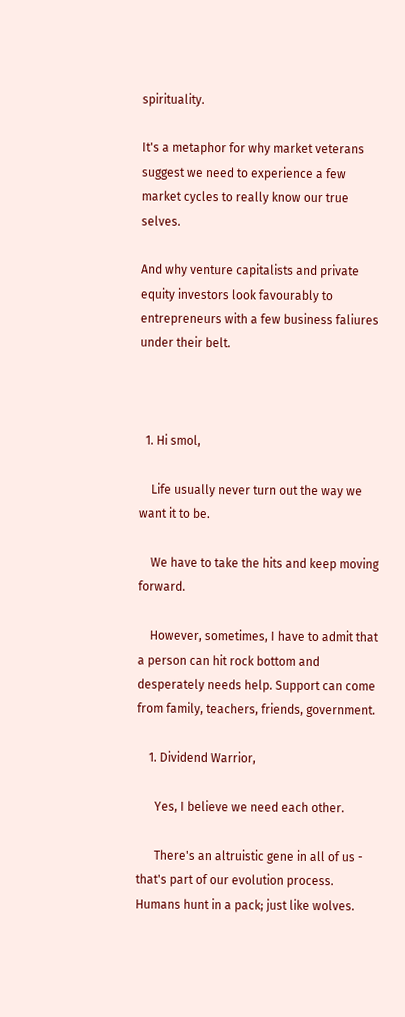spirituality.

It's a metaphor for why market veterans suggest we need to experience a few market cycles to really know our true selves.

And why venture capitalists and private equity investors look favourably to entrepreneurs with a few business faliures under their belt.



  1. Hi smol,

    Life usually never turn out the way we want it to be.

    We have to take the hits and keep moving forward.

    However, sometimes, I have to admit that a person can hit rock bottom and desperately needs help. Support can come from family, teachers, friends, government.

    1. Dividend Warrior,

      Yes, I believe we need each other.

      There's an altruistic gene in all of us - that's part of our evolution process. Humans hunt in a pack; just like wolves.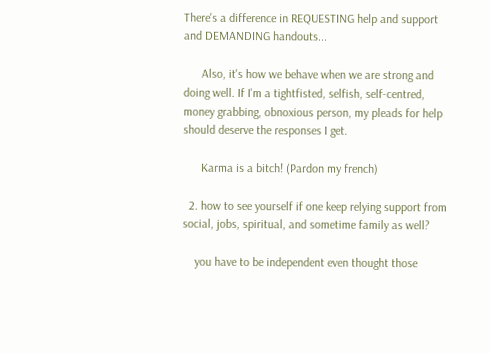There's a difference in REQUESTING help and support and DEMANDING handouts...

      Also, it's how we behave when we are strong and doing well. If I'm a tightfisted, selfish, self-centred, money grabbing, obnoxious person, my pleads for help should deserve the responses I get.

      Karma is a bitch! (Pardon my french)

  2. how to see yourself if one keep relying support from social, jobs, spiritual, and sometime family as well?

    you have to be independent even thought those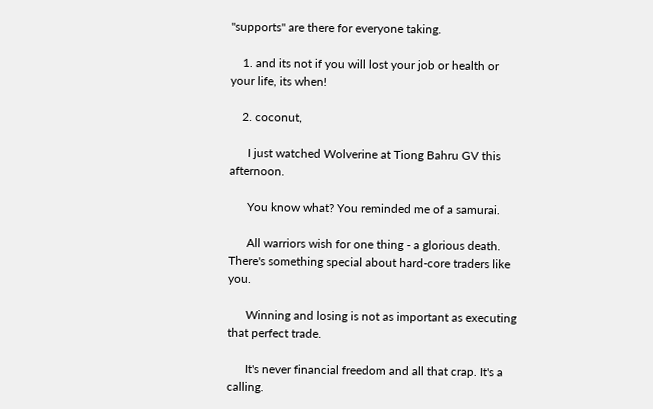"supports" are there for everyone taking.

    1. and its not if you will lost your job or health or your life, its when!

    2. coconut,

      I just watched Wolverine at Tiong Bahru GV this afternoon.

      You know what? You reminded me of a samurai.

      All warriors wish for one thing - a glorious death. There's something special about hard-core traders like you.

      Winning and losing is not as important as executing that perfect trade.

      It's never financial freedom and all that crap. It's a calling.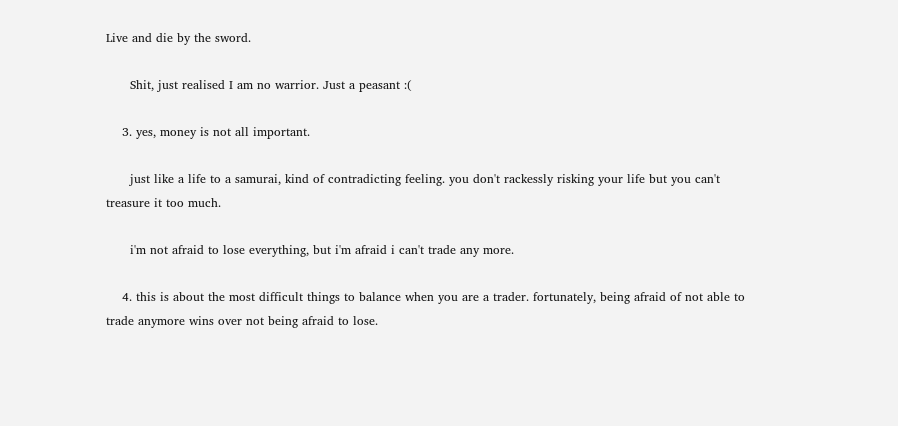Live and die by the sword.

      Shit, just realised I am no warrior. Just a peasant :(

    3. yes, money is not all important.

      just like a life to a samurai, kind of contradicting feeling. you don't rackessly risking your life but you can't treasure it too much.

      i'm not afraid to lose everything, but i'm afraid i can't trade any more.

    4. this is about the most difficult things to balance when you are a trader. fortunately, being afraid of not able to trade anymore wins over not being afraid to lose.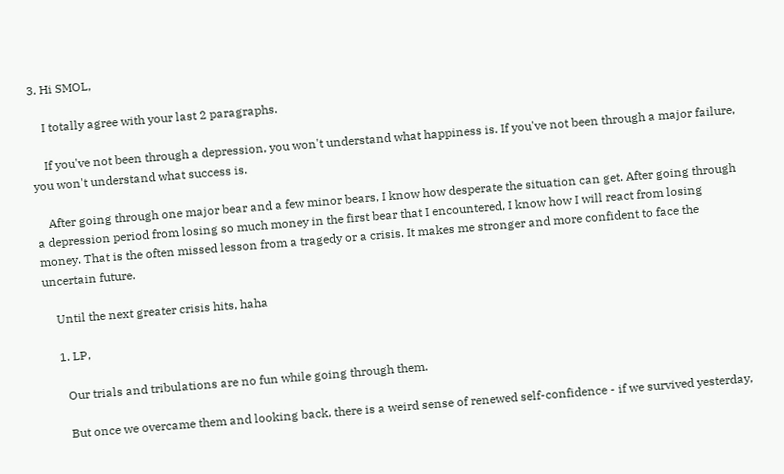3. Hi SMOL,

    I totally agree with your last 2 paragraphs.

    If you've not been through a depression, you won't understand what happiness is. If you've not been through a major failure, you won't understand what success is.

    After going through one major bear and a few minor bears, I know how desperate the situation can get. After going through a depression period from losing so much money in the first bear that I encountered, I know how I will react from losing money. That is the often missed lesson from a tragedy or a crisis. It makes me stronger and more confident to face the uncertain future.

    Until the next greater crisis hits, haha

    1. LP,

      Our trials and tribulations are no fun while going through them.

      But once we overcame them and looking back, there is a weird sense of renewed self-confidence - if we survived yesterday,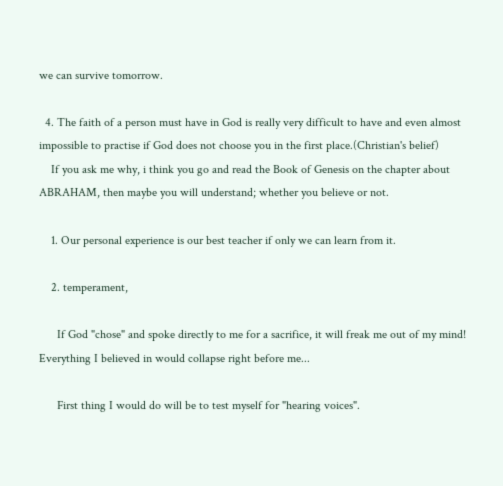we can survive tomorrow.

  4. The faith of a person must have in God is really very difficult to have and even almost impossible to practise if God does not choose you in the first place.(Christian's belief)
    If you ask me why, i think you go and read the Book of Genesis on the chapter about ABRAHAM, then maybe you will understand; whether you believe or not.

    1. Our personal experience is our best teacher if only we can learn from it.

    2. temperament,

      If God "chose" and spoke directly to me for a sacrifice, it will freak me out of my mind! Everything I believed in would collapse right before me...

      First thing I would do will be to test myself for "hearing voices".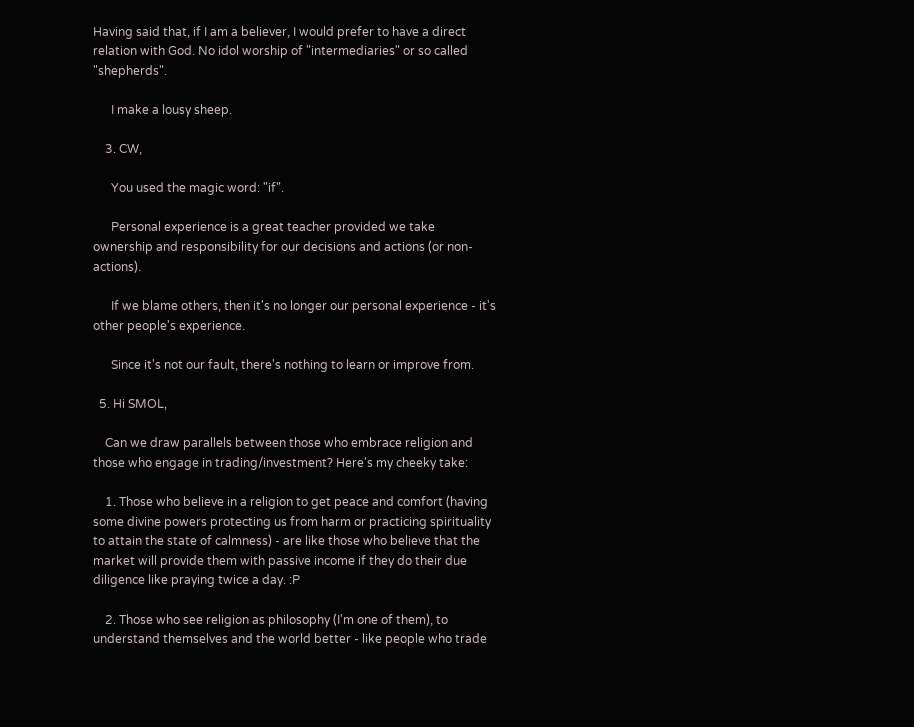Having said that, if I am a believer, I would prefer to have a direct relation with God. No idol worship of "intermediaries" or so called "shepherds".

      I make a lousy sheep.

    3. CW,

      You used the magic word: "if".

      Personal experience is a great teacher provided we take ownership and responsibility for our decisions and actions (or non-actions).

      If we blame others, then it's no longer our personal experience - it's other people's experience.

      Since it's not our fault, there's nothing to learn or improve from.

  5. Hi SMOL,

    Can we draw parallels between those who embrace religion and those who engage in trading/investment? Here's my cheeky take:

    1. Those who believe in a religion to get peace and comfort (having some divine powers protecting us from harm or practicing spirituality to attain the state of calmness) - are like those who believe that the market will provide them with passive income if they do their due diligence like praying twice a day. :P

    2. Those who see religion as philosophy (I'm one of them), to understand themselves and the world better - like people who trade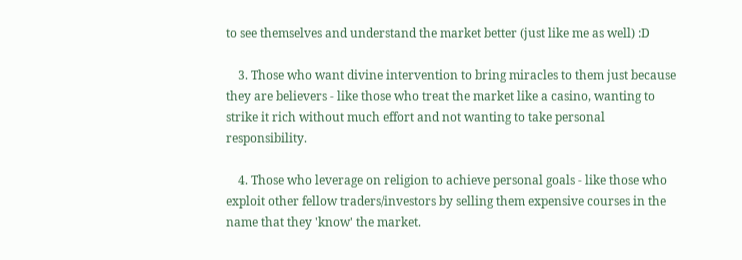to see themselves and understand the market better (just like me as well) :D

    3. Those who want divine intervention to bring miracles to them just because they are believers - like those who treat the market like a casino, wanting to strike it rich without much effort and not wanting to take personal responsibility.

    4. Those who leverage on religion to achieve personal goals - like those who exploit other fellow traders/investors by selling them expensive courses in the name that they 'know' the market.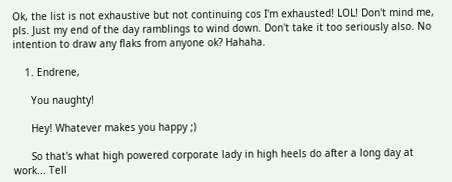Ok, the list is not exhaustive but not continuing cos I'm exhausted! LOL! Don't mind me, pls. Just my end of the day ramblings to wind down. Don't take it too seriously also. No intention to draw any flaks from anyone ok? Hahaha.

    1. Endrene,

      You naughty!

      Hey! Whatever makes you happy ;)

      So that's what high powered corporate lady in high heels do after a long day at work... Tell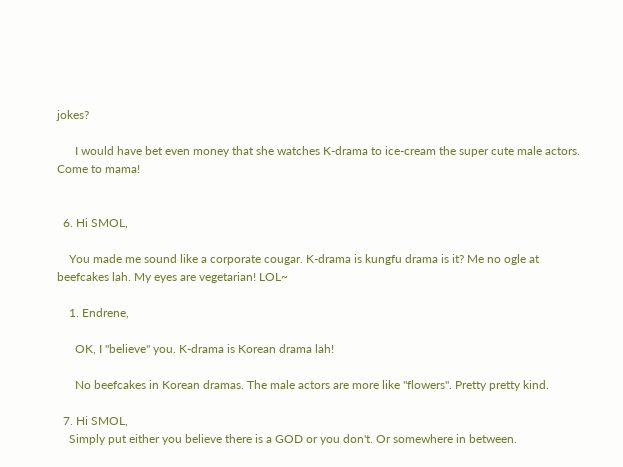jokes?

      I would have bet even money that she watches K-drama to ice-cream the super cute male actors. Come to mama!


  6. Hi SMOL,

    You made me sound like a corporate cougar. K-drama is kungfu drama is it? Me no ogle at beefcakes lah. My eyes are vegetarian! LOL~

    1. Endrene,

      OK, I "believe" you. K-drama is Korean drama lah!

      No beefcakes in Korean dramas. The male actors are more like "flowers". Pretty pretty kind.

  7. Hi SMOL,
    Simply put either you believe there is a GOD or you don't. Or somewhere in between.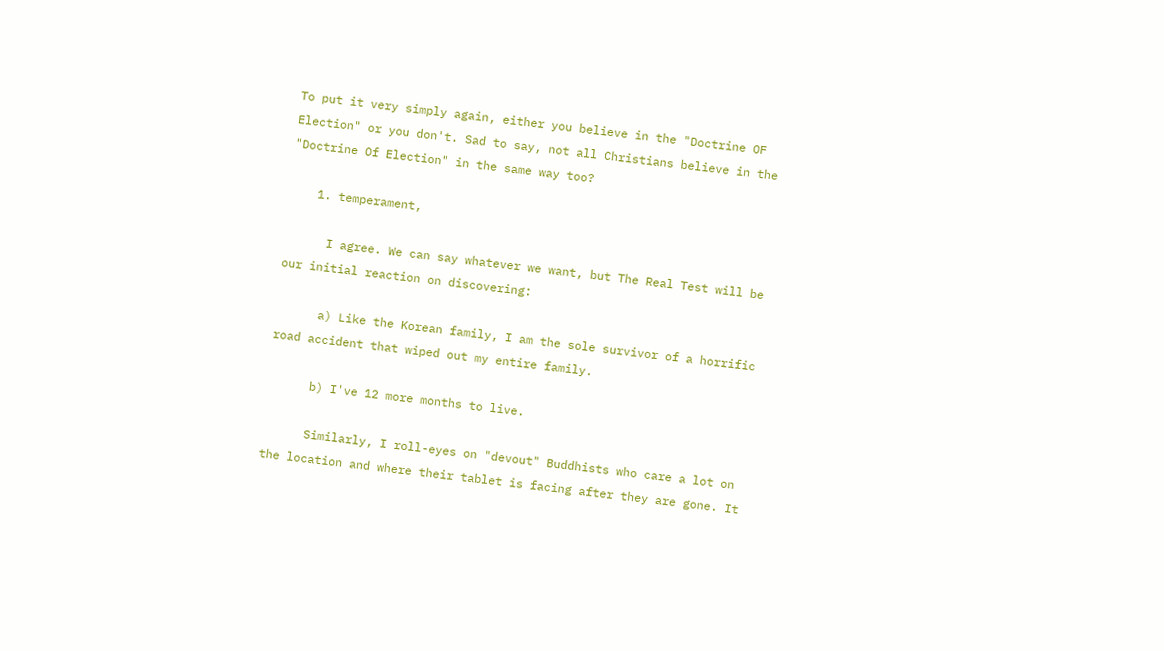To put it very simply again, either you believe in the "Doctrine OF Election" or you don't. Sad to say, not all Christians believe in the "Doctrine Of Election" in the same way too?

    1. temperament,

      I agree. We can say whatever we want, but The Real Test will be our initial reaction on discovering:

      a) Like the Korean family, I am the sole survivor of a horrific road accident that wiped out my entire family.

      b) I've 12 more months to live.

      Similarly, I roll-eyes on "devout" Buddhists who care a lot on the location and where their tablet is facing after they are gone. It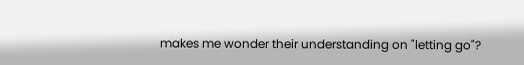makes me wonder their understanding on "letting go"?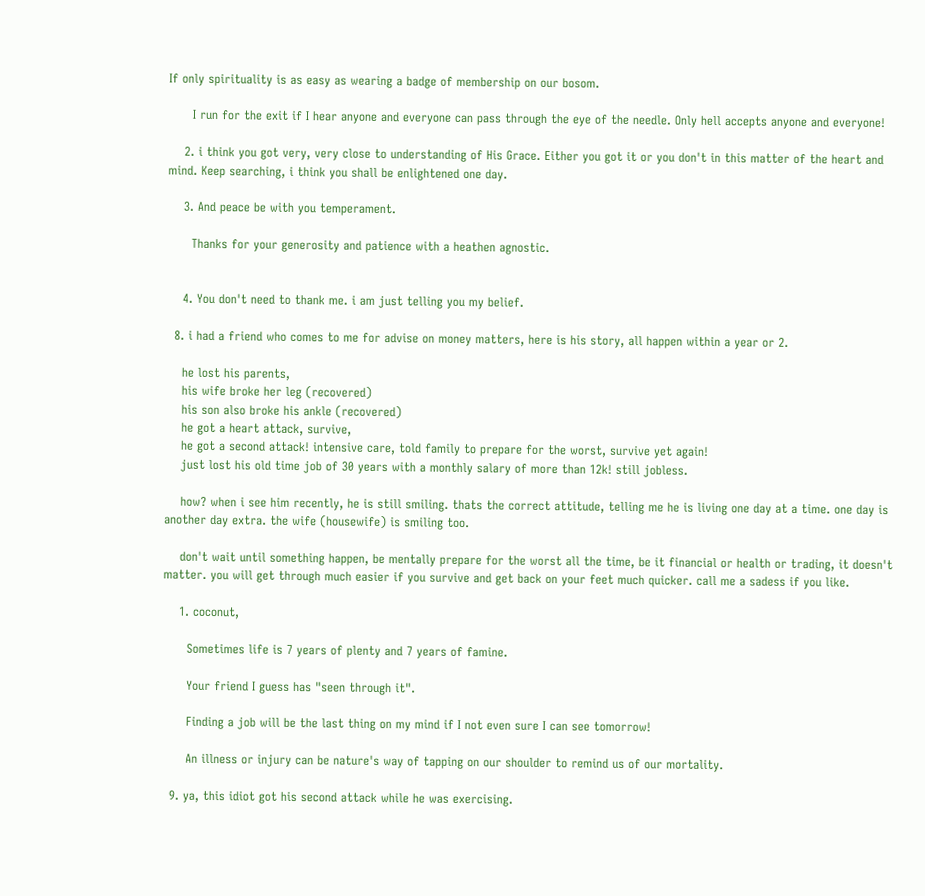If only spirituality is as easy as wearing a badge of membership on our bosom.

      I run for the exit if I hear anyone and everyone can pass through the eye of the needle. Only hell accepts anyone and everyone!

    2. i think you got very, very close to understanding of His Grace. Either you got it or you don't in this matter of the heart and mind. Keep searching, i think you shall be enlightened one day.

    3. And peace be with you temperament.

      Thanks for your generosity and patience with a heathen agnostic.


    4. You don't need to thank me. i am just telling you my belief.

  8. i had a friend who comes to me for advise on money matters, here is his story, all happen within a year or 2.

    he lost his parents,
    his wife broke her leg (recovered)
    his son also broke his ankle (recovered)
    he got a heart attack, survive,
    he got a second attack! intensive care, told family to prepare for the worst, survive yet again!
    just lost his old time job of 30 years with a monthly salary of more than 12k! still jobless.

    how? when i see him recently, he is still smiling. thats the correct attitude, telling me he is living one day at a time. one day is another day extra. the wife (housewife) is smiling too.

    don't wait until something happen, be mentally prepare for the worst all the time, be it financial or health or trading, it doesn't matter. you will get through much easier if you survive and get back on your feet much quicker. call me a sadess if you like.

    1. coconut,

      Sometimes life is 7 years of plenty and 7 years of famine.

      Your friend I guess has "seen through it".

      Finding a job will be the last thing on my mind if I not even sure I can see tomorrow!

      An illness or injury can be nature's way of tapping on our shoulder to remind us of our mortality.

  9. ya, this idiot got his second attack while he was exercising.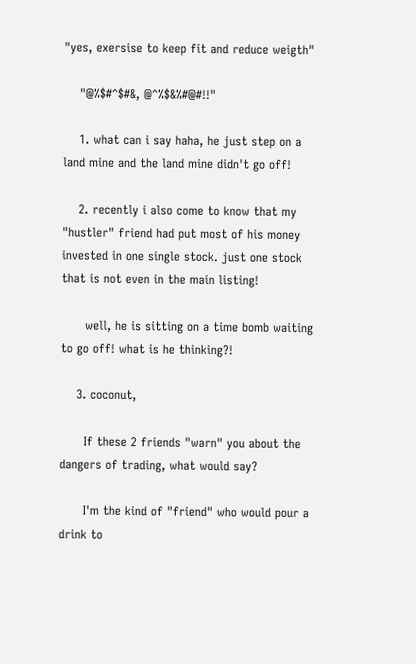"yes, exersise to keep fit and reduce weigth"

    "@%$#^$#&, @^%$&%#@#!!"

    1. what can i say haha, he just step on a land mine and the land mine didn't go off!

    2. recently i also come to know that my "hustler" friend had put most of his money invested in one single stock. just one stock that is not even in the main listing!

      well, he is sitting on a time bomb waiting to go off! what is he thinking?!

    3. coconut,

      If these 2 friends "warn" you about the dangers of trading, what would say?

      I'm the kind of "friend" who would pour a drink to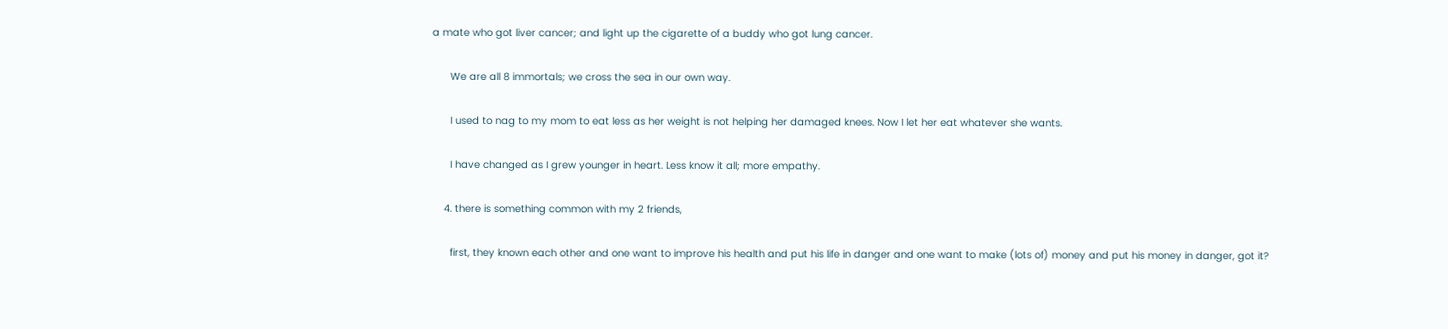a mate who got liver cancer; and light up the cigarette of a buddy who got lung cancer.

      We are all 8 immortals; we cross the sea in our own way.

      I used to nag to my mom to eat less as her weight is not helping her damaged knees. Now I let her eat whatever she wants.

      I have changed as I grew younger in heart. Less know it all; more empathy.

    4. there is something common with my 2 friends,

      first, they known each other and one want to improve his health and put his life in danger and one want to make (lots of) money and put his money in danger, got it?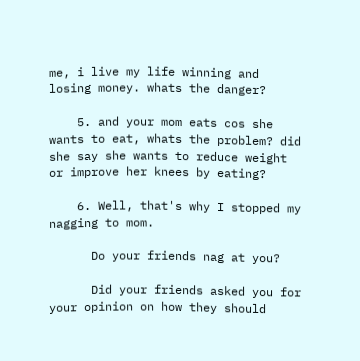me, i live my life winning and losing money. whats the danger?

    5. and your mom eats cos she wants to eat, whats the problem? did she say she wants to reduce weight or improve her knees by eating?

    6. Well, that's why I stopped my nagging to mom.

      Do your friends nag at you?

      Did your friends asked you for your opinion on how they should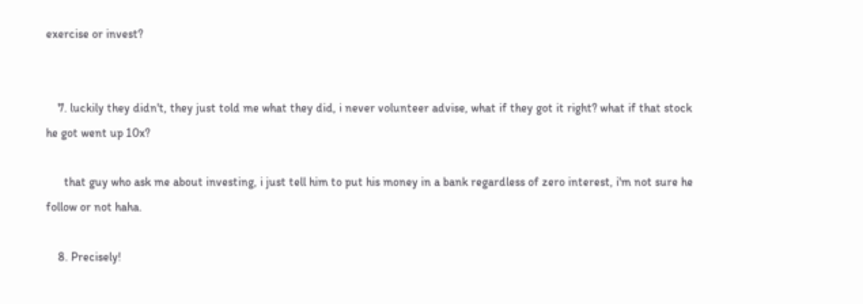exercise or invest?


    7. luckily they didn't, they just told me what they did, i never volunteer advise, what if they got it right? what if that stock he got went up 10x?

      that guy who ask me about investing, i just tell him to put his money in a bank regardless of zero interest, i'm not sure he follow or not haha.

    8. Precisely!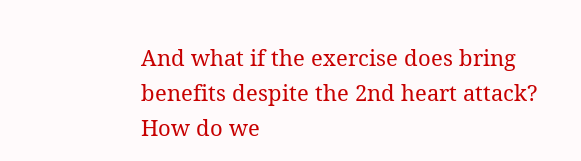And what if the exercise does bring benefits despite the 2nd heart attack? How do we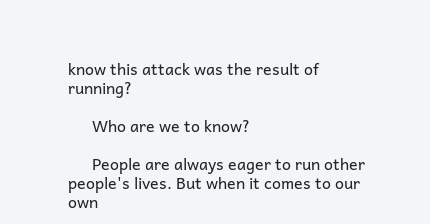know this attack was the result of running?

      Who are we to know?

      People are always eager to run other people's lives. But when it comes to our own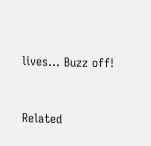lives... Buzz off!



Related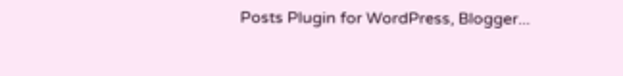Posts Plugin for WordPress, Blogger...